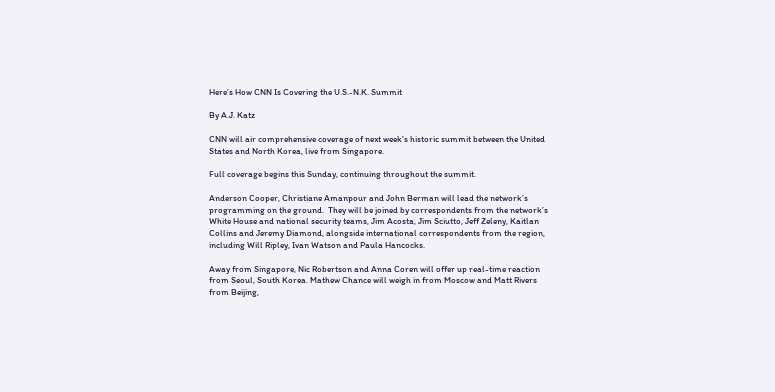Here’s How CNN Is Covering the U.S.-N.K. Summit

By A.J. Katz

CNN will air comprehensive coverage of next week’s historic summit between the United States and North Korea, live from Singapore.

Full coverage begins this Sunday, continuing throughout the summit.

Anderson Cooper, Christiane Amanpour and John Berman will lead the network’s programming on the ground.  They will be joined by correspondents from the network’s White House and national security teams, Jim Acosta, Jim Sciutto, Jeff Zeleny, Kaitlan Collins and Jeremy Diamond, alongside international correspondents from the region, including Will Ripley, Ivan Watson and Paula Hancocks.

Away from Singapore, Nic Robertson and Anna Coren will offer up real-time reaction from Seoul, South Korea. Mathew Chance will weigh in from Moscow and Matt Rivers from Beijing,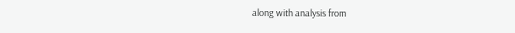along with analysis from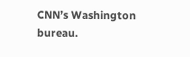CNN’s Washington bureau.